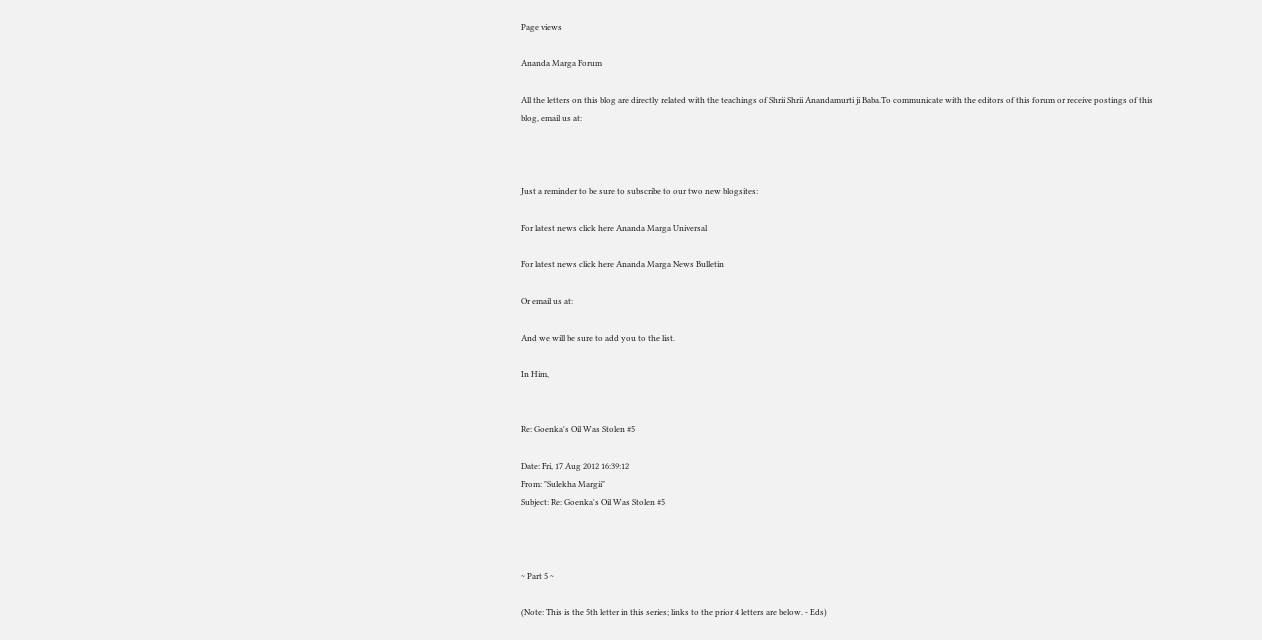Page views

Ananda Marga Forum

All the letters on this blog are directly related with the teachings of Shrii Shrii Anandamurti ji Baba.To communicate with the editors of this forum or receive postings of this blog, email us at:



Just a reminder to be sure to subscribe to our two new blogsites:

For latest news click here Ananda Marga Universal

For latest news click here Ananda Marga News Bulletin

Or email us at:

And we will be sure to add you to the list.

In Him,


Re: Goenka's Oil Was Stolen #5

Date: Fri, 17 Aug 2012 16:39:12
From: "Sulekha Margii"
Subject: Re: Goenka's Oil Was Stolen #5



~ Part 5 ~

(Note: This is the 5th letter in this series; links to the prior 4 letters are below. - Eds)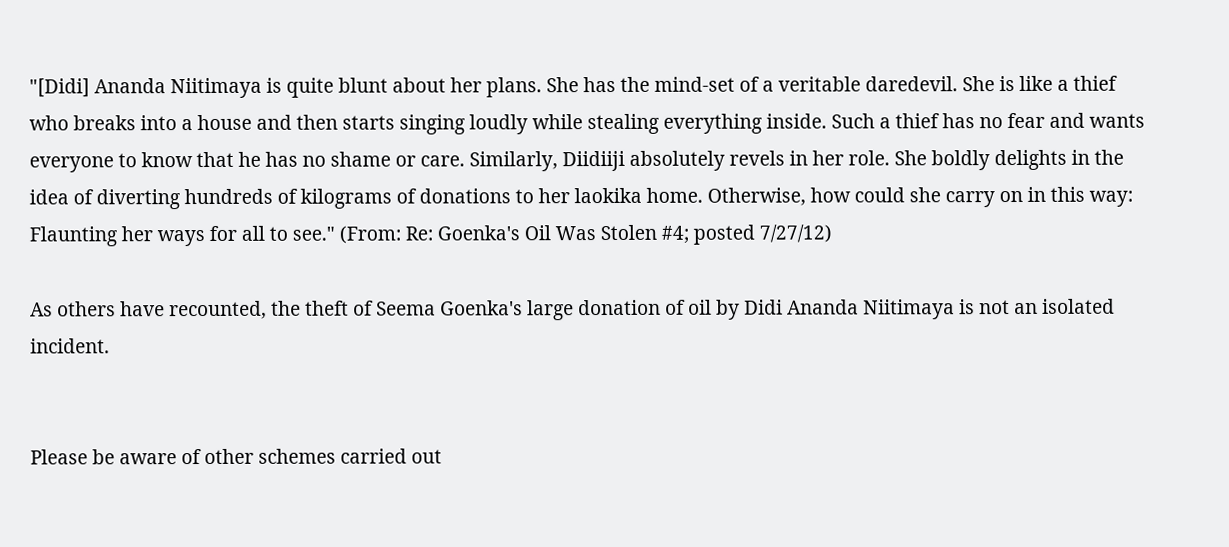"[Didi] Ananda Niitimaya is quite blunt about her plans. She has the mind-set of a veritable daredevil. She is like a thief who breaks into a house and then starts singing loudly while stealing everything inside. Such a thief has no fear and wants everyone to know that he has no shame or care. Similarly, Diidiiji absolutely revels in her role. She boldly delights in the idea of diverting hundreds of kilograms of donations to her laokika home. Otherwise, how could she carry on in this way: Flaunting her ways for all to see." (From: Re: Goenka's Oil Was Stolen #4; posted 7/27/12)

As others have recounted, the theft of Seema Goenka's large donation of oil by Didi Ananda Niitimaya is not an isolated incident.


Please be aware of other schemes carried out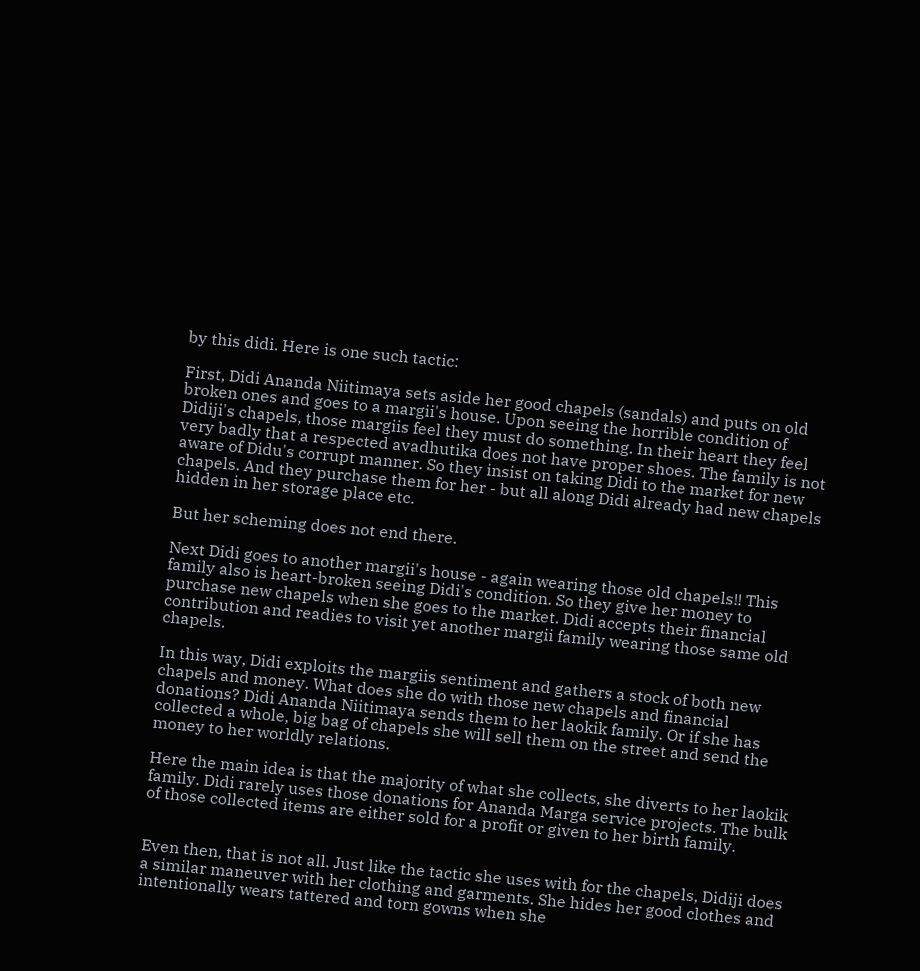by this didi. Here is one such tactic:

First, Didi Ananda Niitimaya sets aside her good chapels (sandals) and puts on old broken ones and goes to a margii's house. Upon seeing the horrible condition of Didiji's chapels, those margiis feel they must do something. In their heart they feel very badly that a respected avadhutika does not have proper shoes. The family is not aware of Didu's corrupt manner. So they insist on taking Didi to the market for new chapels. And they purchase them for her - but all along Didi already had new chapels hidden in her storage place etc.

But her scheming does not end there.

Next Didi goes to another margii's house - again wearing those old chapels!! This family also is heart-broken seeing Didi's condition. So they give her money to purchase new chapels when she goes to the market. Didi accepts their financial contribution and readies to visit yet another margii family wearing those same old chapels.

In this way, Didi exploits the margiis sentiment and gathers a stock of both new chapels and money. What does she do with those new chapels and financial donations? Didi Ananda Niitimaya sends them to her laokik family. Or if she has collected a whole, big bag of chapels she will sell them on the street and send the money to her worldly relations.

Here the main idea is that the majority of what she collects, she diverts to her laokik family. Didi rarely uses those donations for Ananda Marga service projects. The bulk of those collected items are either sold for a profit or given to her birth family.


Even then, that is not all. Just like the tactic she uses with for the chapels, Didiji does a similar maneuver with her clothing and garments. She hides her good clothes and intentionally wears tattered and torn gowns when she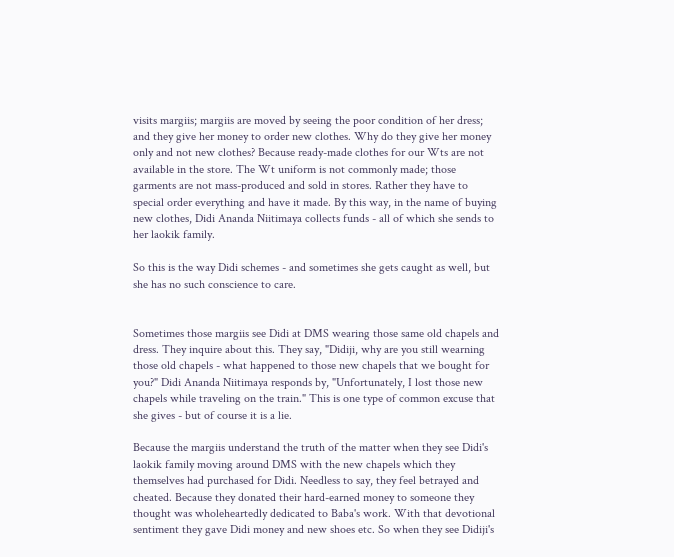visits margiis; margiis are moved by seeing the poor condition of her dress; and they give her money to order new clothes. Why do they give her money only and not new clothes? Because ready-made clothes for our Wts are not available in the store. The Wt uniform is not commonly made; those garments are not mass-produced and sold in stores. Rather they have to special order everything and have it made. By this way, in the name of buying new clothes, Didi Ananda Niitimaya collects funds - all of which she sends to her laokik family.

So this is the way Didi schemes - and sometimes she gets caught as well, but she has no such conscience to care.


Sometimes those margiis see Didi at DMS wearing those same old chapels and dress. They inquire about this. They say, "Didiji, why are you still wearning those old chapels - what happened to those new chapels that we bought for you?" Didi Ananda Niitimaya responds by, "Unfortunately, I lost those new chapels while traveling on the train." This is one type of common excuse that she gives - but of course it is a lie.

Because the margiis understand the truth of the matter when they see Didi's laokik family moving around DMS with the new chapels which they themselves had purchased for Didi. Needless to say, they feel betrayed and cheated. Because they donated their hard-earned money to someone they thought was wholeheartedly dedicated to Baba's work. With that devotional sentiment they gave Didi money and new shoes etc. So when they see Didiji's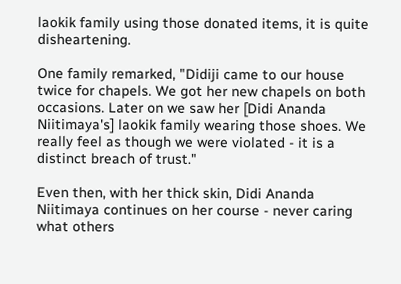laokik family using those donated items, it is quite disheartening.

One family remarked, "Didiji came to our house twice for chapels. We got her new chapels on both occasions. Later on we saw her [Didi Ananda Niitimaya's] laokik family wearing those shoes. We really feel as though we were violated - it is a distinct breach of trust."

Even then, with her thick skin, Didi Ananda Niitimaya continues on her course - never caring what others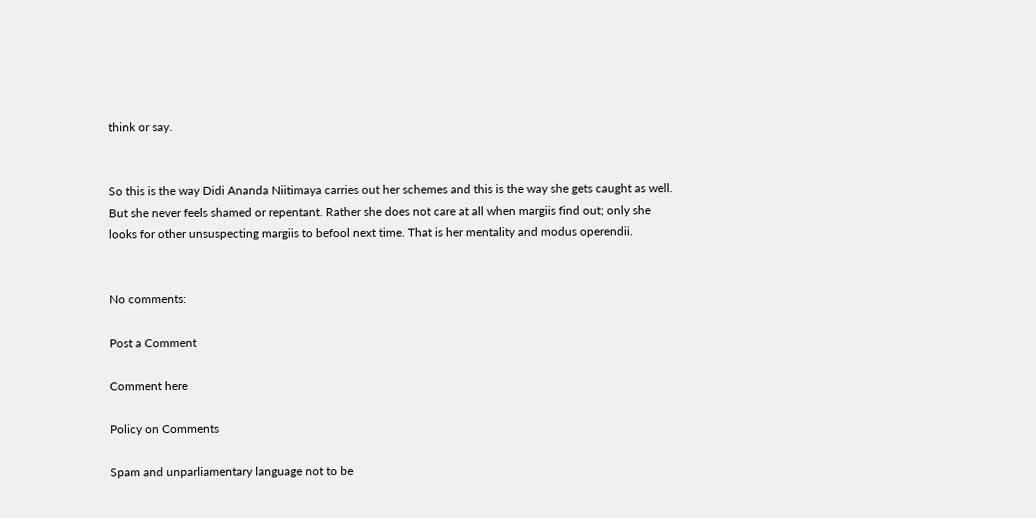think or say.


So this is the way Didi Ananda Niitimaya carries out her schemes and this is the way she gets caught as well. But she never feels shamed or repentant. Rather she does not care at all when margiis find out; only she looks for other unsuspecting margiis to befool next time. That is her mentality and modus operendii.


No comments:

Post a Comment

Comment here

Policy on Comments

Spam and unparliamentary language not to be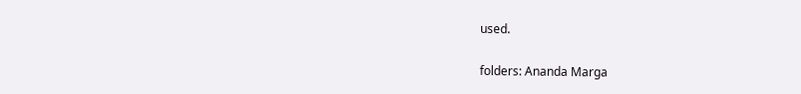used.

folders: Ananda Marga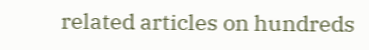related articles on hundreds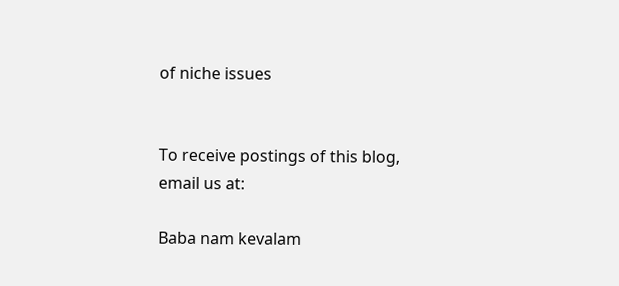of niche issues


To receive postings of this blog, email us at:

Baba nam kevalam